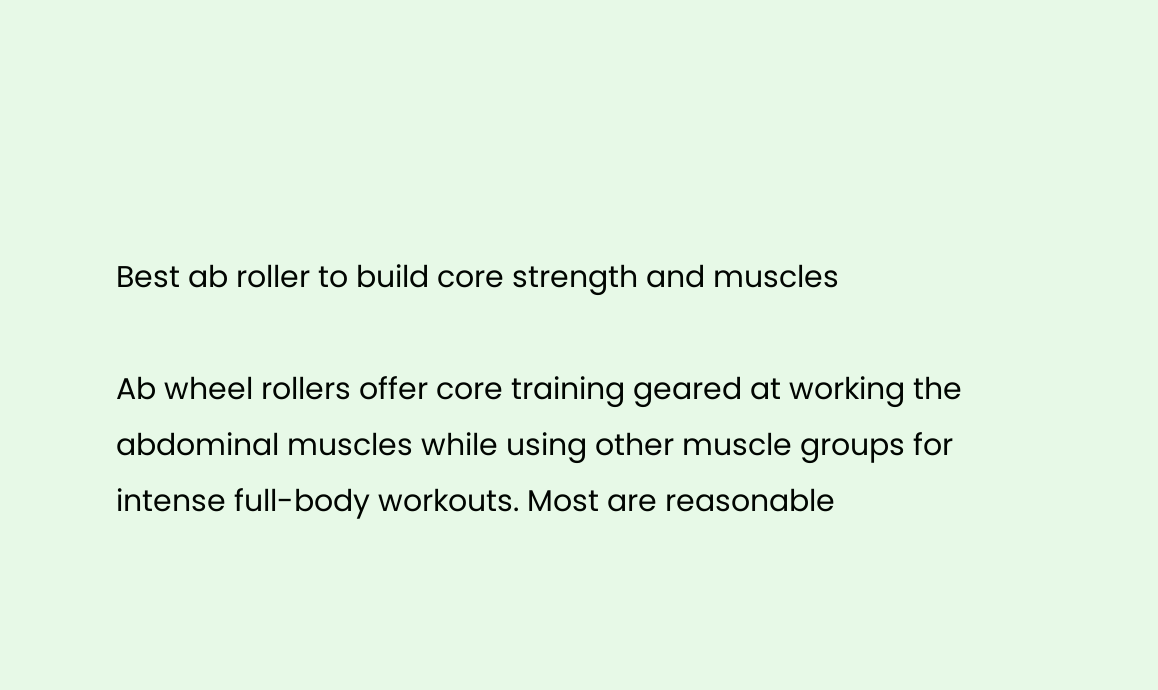Best ab roller to build core strength and muscles

Ab wheel rollers offer core training geared at working the abdominal muscles while using other muscle groups for intense full-body workouts. Most are reasonable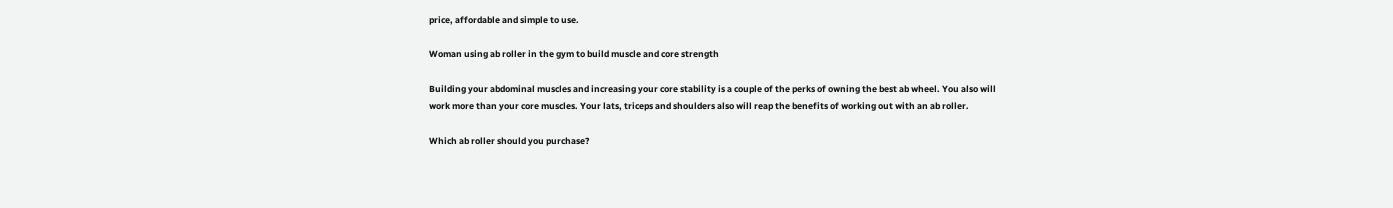price, affordable and simple to use.

Woman using ab roller in the gym to build muscle and core strength

Building your abdominal muscles and increasing your core stability is a couple of the perks of owning the best ab wheel. You also will work more than your core muscles. Your lats, triceps and shoulders also will reap the benefits of working out with an ab roller.

Which ab roller should you purchase?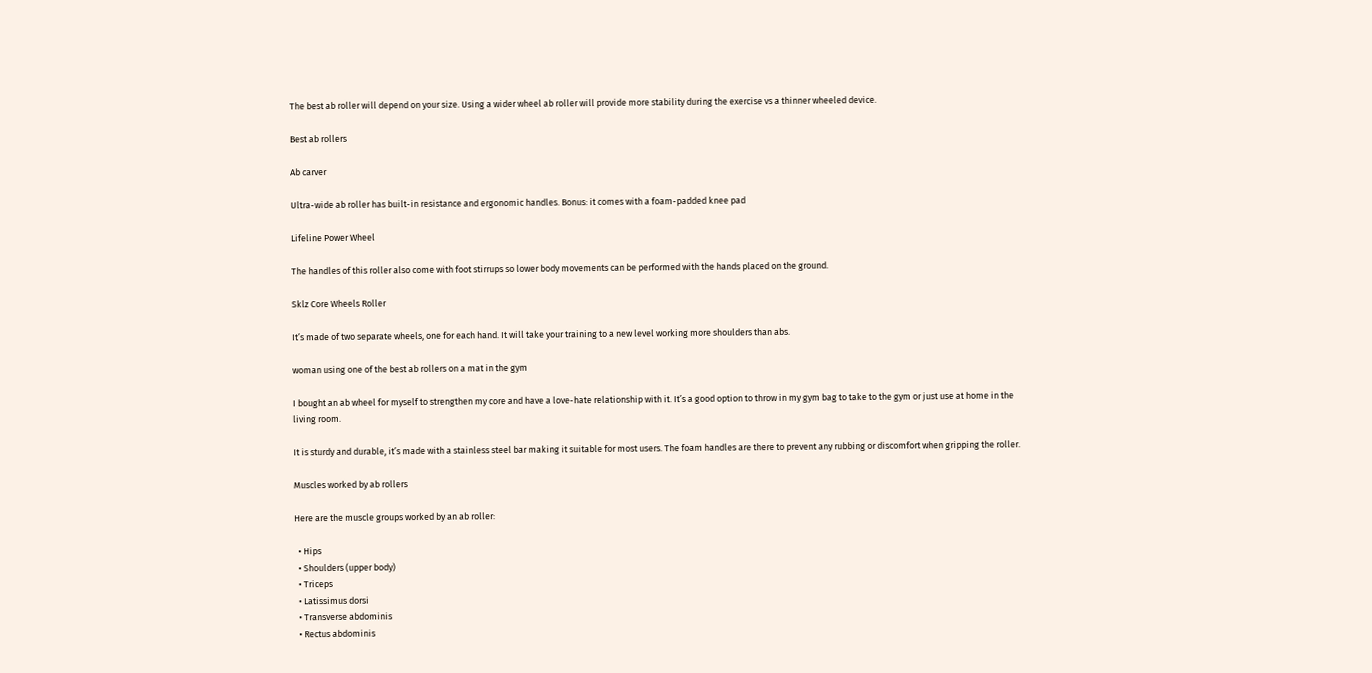The best ab roller will depend on your size. Using a wider wheel ab roller will provide more stability during the exercise vs a thinner wheeled device.

Best ab rollers

Ab carver

Ultra-wide ab roller has built-in resistance and ergonomic handles. Bonus: it comes with a foam-padded knee pad

Lifeline Power Wheel

The handles of this roller also come with foot stirrups so lower body movements can be performed with the hands placed on the ground.

Sklz Core Wheels Roller

It’s made of two separate wheels, one for each hand. It will take your training to a new level working more shoulders than abs.

woman using one of the best ab rollers on a mat in the gym

I bought an ab wheel for myself to strengthen my core and have a love-hate relationship with it. It’s a good option to throw in my gym bag to take to the gym or just use at home in the living room.

It is sturdy and durable, it’s made with a stainless steel bar making it suitable for most users. The foam handles are there to prevent any rubbing or discomfort when gripping the roller.

Muscles worked by ab rollers

Here are the muscle groups worked by an ab roller:

  • Hips
  • Shoulders (upper body)
  • Triceps
  • Latissimus dorsi
  • Transverse abdominis
  • Rectus abdominis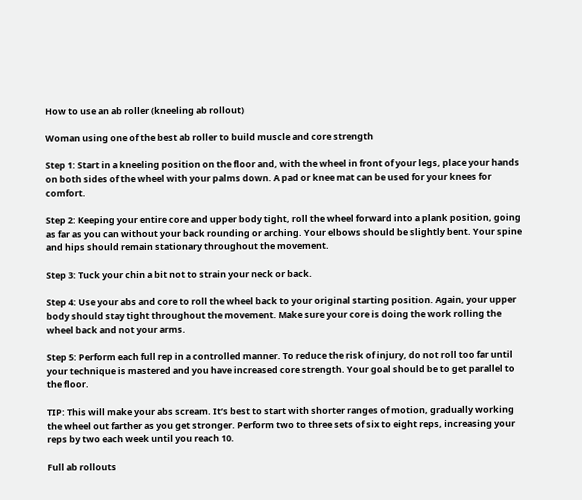How to use an ab roller (kneeling ab rollout)

Woman using one of the best ab roller to build muscle and core strength

Step 1: Start in a kneeling position on the floor and, with the wheel in front of your legs, place your hands on both sides of the wheel with your palms down. A pad or knee mat can be used for your knees for comfort.

Step 2: Keeping your entire core and upper body tight, roll the wheel forward into a plank position, going as far as you can without your back rounding or arching. Your elbows should be slightly bent. Your spine and hips should remain stationary throughout the movement.

Step 3: Tuck your chin a bit not to strain your neck or back.

Step 4: Use your abs and core to roll the wheel back to your original starting position. Again, your upper body should stay tight throughout the movement. Make sure your core is doing the work rolling the wheel back and not your arms.

Step 5: Perform each full rep in a controlled manner. To reduce the risk of injury, do not roll too far until your technique is mastered and you have increased core strength. Your goal should be to get parallel to the floor.

TIP: This will make your abs scream. It’s best to start with shorter ranges of motion, gradually working the wheel out farther as you get stronger. Perform two to three sets of six to eight reps, increasing your reps by two each week until you reach 10.

Full ab rollouts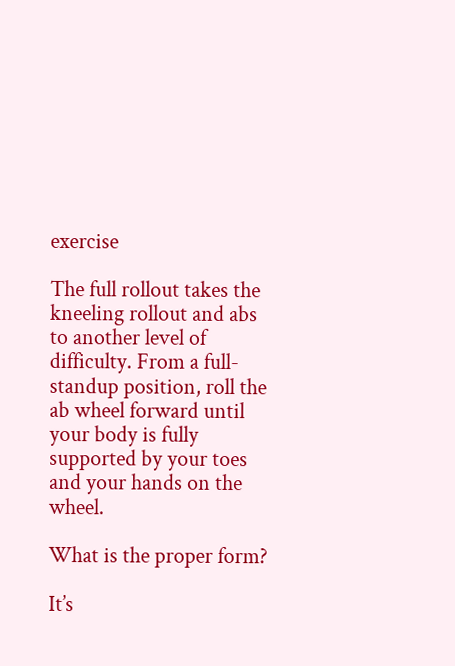exercise

The full rollout takes the kneeling rollout and abs to another level of difficulty. From a full-standup position, roll the ab wheel forward until your body is fully supported by your toes and your hands on the wheel.

What is the proper form?

It’s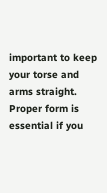important to keep your torse and arms straight. Proper form is essential if you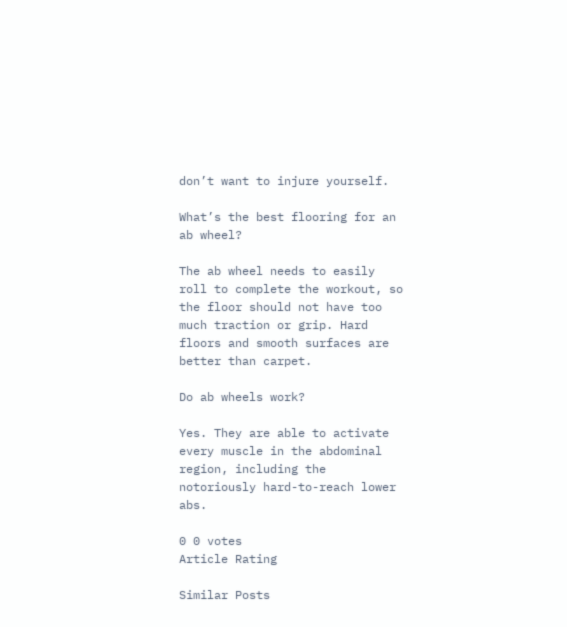don’t want to injure yourself.

What’s the best flooring for an ab wheel?

The ab wheel needs to easily roll to complete the workout, so the floor should not have too much traction or grip. Hard floors and smooth surfaces are better than carpet.

Do ab wheels work?

Yes. They are able to activate every muscle in the abdominal region, including the notoriously hard-to-reach lower abs.

0 0 votes
Article Rating

Similar Posts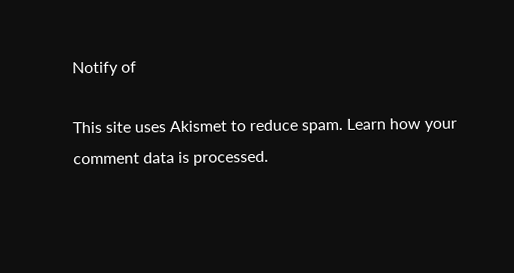Notify of

This site uses Akismet to reduce spam. Learn how your comment data is processed.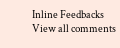Inline Feedbacks
View all comments